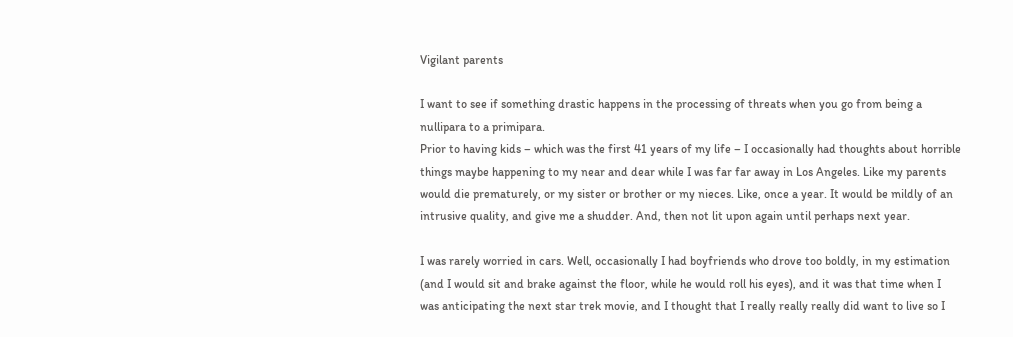Vigilant parents

I want to see if something drastic happens in the processing of threats when you go from being a nullipara to a primipara.
Prior to having kids – which was the first 41 years of my life – I occasionally had thoughts about horrible things maybe happening to my near and dear while I was far far away in Los Angeles. Like my parents would die prematurely, or my sister or brother or my nieces. Like, once a year. It would be mildly of an intrusive quality, and give me a shudder. And, then not lit upon again until perhaps next year.

I was rarely worried in cars. Well, occasionally I had boyfriends who drove too boldly, in my estimation (and I would sit and brake against the floor, while he would roll his eyes), and it was that time when I was anticipating the next star trek movie, and I thought that I really really really did want to live so I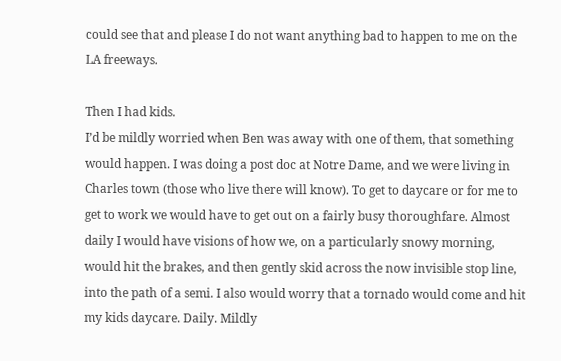could see that and please I do not want anything bad to happen to me on the LA freeways.

Then I had kids.
I’d be mildly worried when Ben was away with one of them, that something would happen. I was doing a post doc at Notre Dame, and we were living in Charles town (those who live there will know). To get to daycare or for me to get to work we would have to get out on a fairly busy thoroughfare. Almost daily I would have visions of how we, on a particularly snowy morning, would hit the brakes, and then gently skid across the now invisible stop line, into the path of a semi. I also would worry that a tornado would come and hit my kids daycare. Daily. Mildly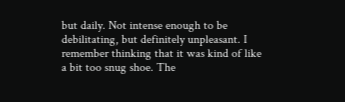but daily. Not intense enough to be debilitating, but definitely unpleasant. I remember thinking that it was kind of like a bit too snug shoe. The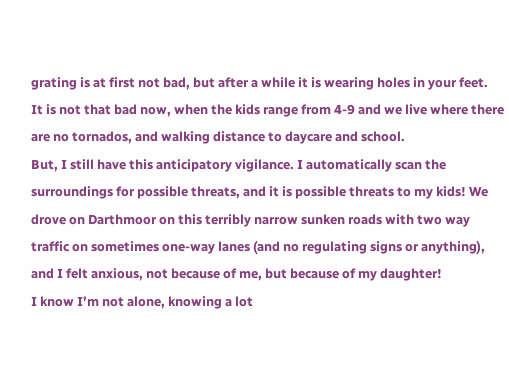grating is at first not bad, but after a while it is wearing holes in your feet.
It is not that bad now, when the kids range from 4-9 and we live where there are no tornados, and walking distance to daycare and school.
But, I still have this anticipatory vigilance. I automatically scan the surroundings for possible threats, and it is possible threats to my kids! We drove on Darthmoor on this terribly narrow sunken roads with two way traffic on sometimes one-way lanes (and no regulating signs or anything), and I felt anxious, not because of me, but because of my daughter!
I know I’m not alone, knowing a lot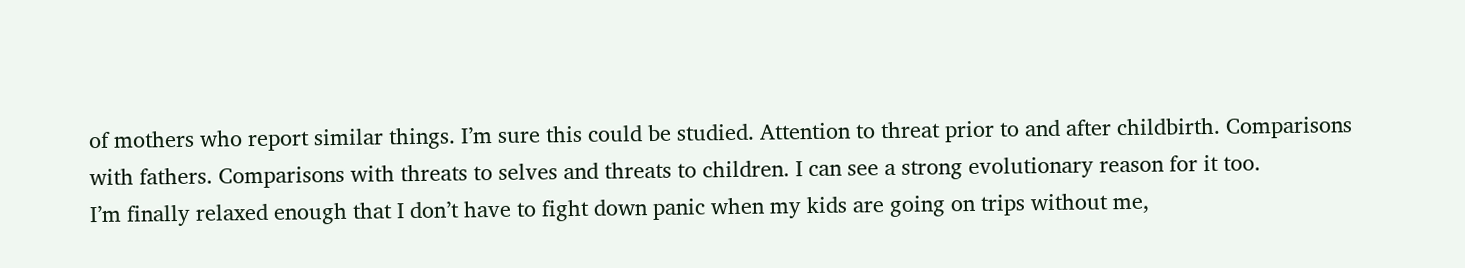of mothers who report similar things. I’m sure this could be studied. Attention to threat prior to and after childbirth. Comparisons with fathers. Comparisons with threats to selves and threats to children. I can see a strong evolutionary reason for it too.
I’m finally relaxed enough that I don’t have to fight down panic when my kids are going on trips without me,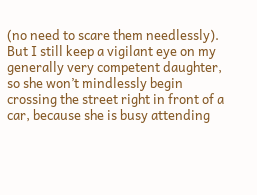(no need to scare them needlessly). But I still keep a vigilant eye on my generally very competent daughter, so she won’t mindlessly begin crossing the street right in front of a car, because she is busy attending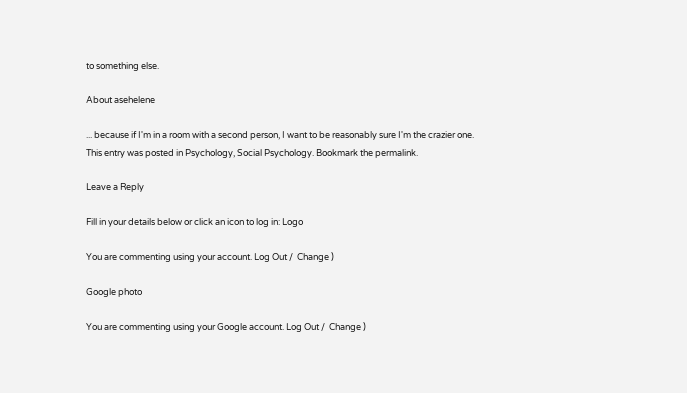to something else.

About asehelene

... because if I'm in a room with a second person, I want to be reasonably sure I'm the crazier one.
This entry was posted in Psychology, Social Psychology. Bookmark the permalink.

Leave a Reply

Fill in your details below or click an icon to log in: Logo

You are commenting using your account. Log Out /  Change )

Google photo

You are commenting using your Google account. Log Out /  Change )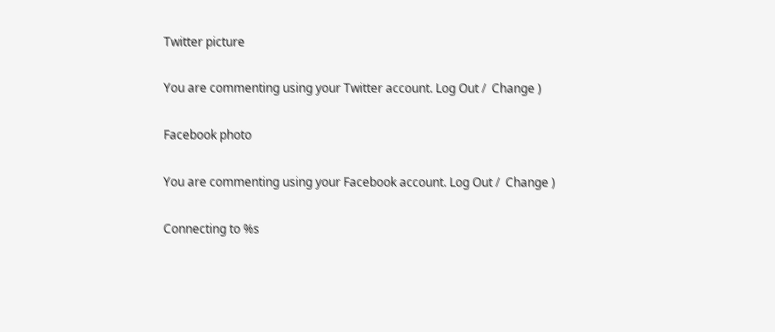Twitter picture

You are commenting using your Twitter account. Log Out /  Change )

Facebook photo

You are commenting using your Facebook account. Log Out /  Change )

Connecting to %s